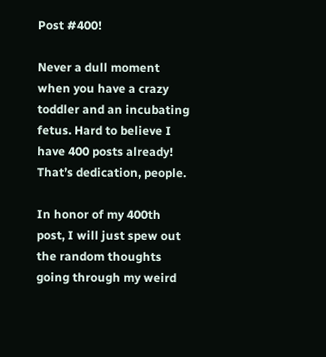Post #400!

Never a dull moment when you have a crazy toddler and an incubating fetus. Hard to believe I have 400 posts already! That’s dedication, people.

In honor of my 400th post, I will just spew out the random thoughts going through my weird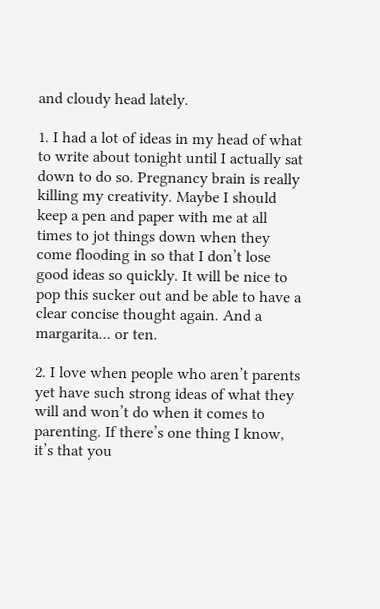and cloudy head lately.

1. I had a lot of ideas in my head of what to write about tonight until I actually sat down to do so. Pregnancy brain is really killing my creativity. Maybe I should keep a pen and paper with me at all times to jot things down when they come flooding in so that I don’t lose good ideas so quickly. It will be nice to pop this sucker out and be able to have a clear concise thought again. And a margarita… or ten.

2. I love when people who aren’t parents yet have such strong ideas of what they will and won’t do when it comes to parenting. If there’s one thing I know, it’s that you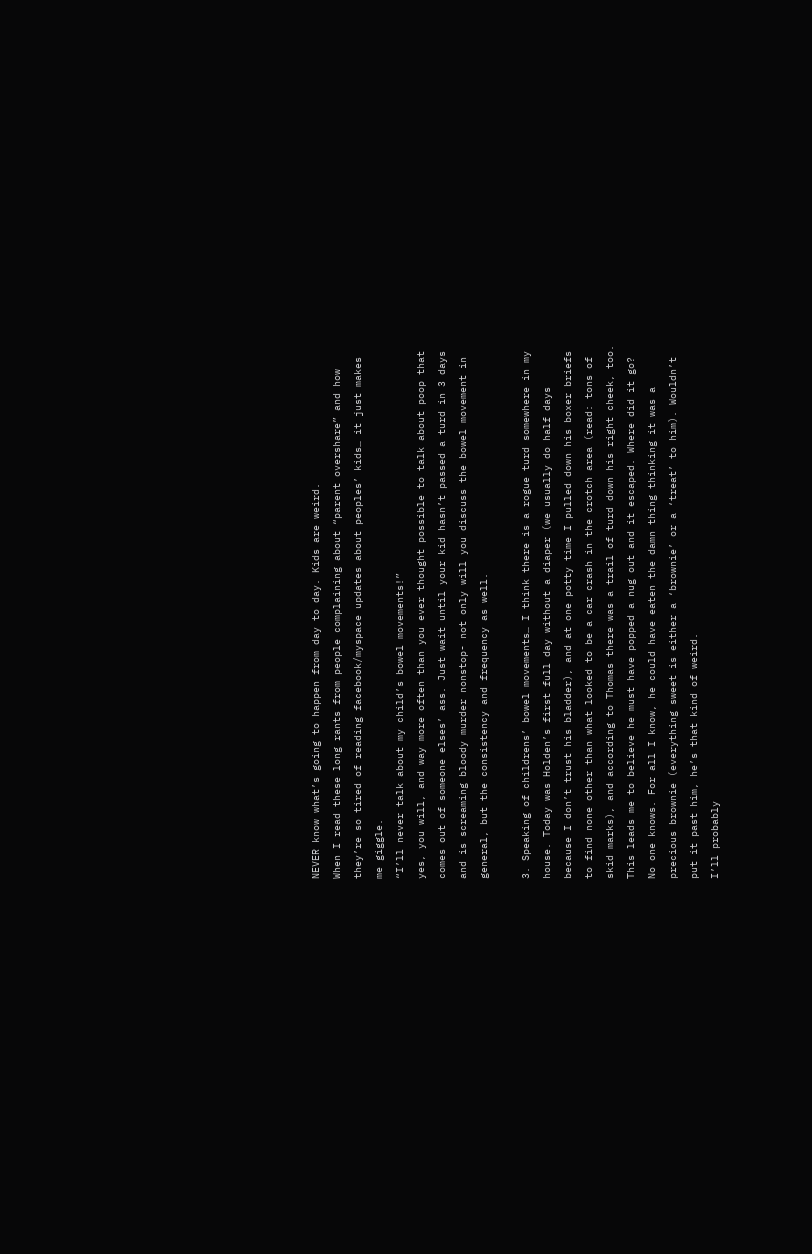NEVER know what’s going to happen from day to day. Kids are weird.
When I read these long rants from people complaining about “parent overshare” and how they’re so tired of reading facebook/myspace updates about peoples’ kids… it just makes me giggle.
“I’ll never talk about my child’s bowel movements!”
yes, you will, and way more often than you ever thought possible to talk about poop that comes out of someone elses’ ass. Just wait until your kid hasn’t passed a turd in 3 days and is screaming bloody murder nonstop- not only will you discuss the bowel movement in general, but the consistency and frequency as well.

3. Speaking of childrens’ bowel movements… I think there is a rogue turd somewhere in my house. Today was Holden’s first full day without a diaper (we usually do half days because I don’t trust his bladder), and at one potty time I pulled down his boxer briefs to find none other than what looked to be a car crash in the crotch area (read: tons of skid marks), and according to Thomas there was a trail of turd down his right cheek, too. This leads me to believe he must have popped a nug out and it escaped. Where did it go? No one knows. For all I know, he could have eaten the damn thing thinking it was a precious brownie (everything sweet is either a ‘brownie’ or a ‘treat’ to him). Wouldn’t put it past him, he’s that kind of weird.
I’ll probably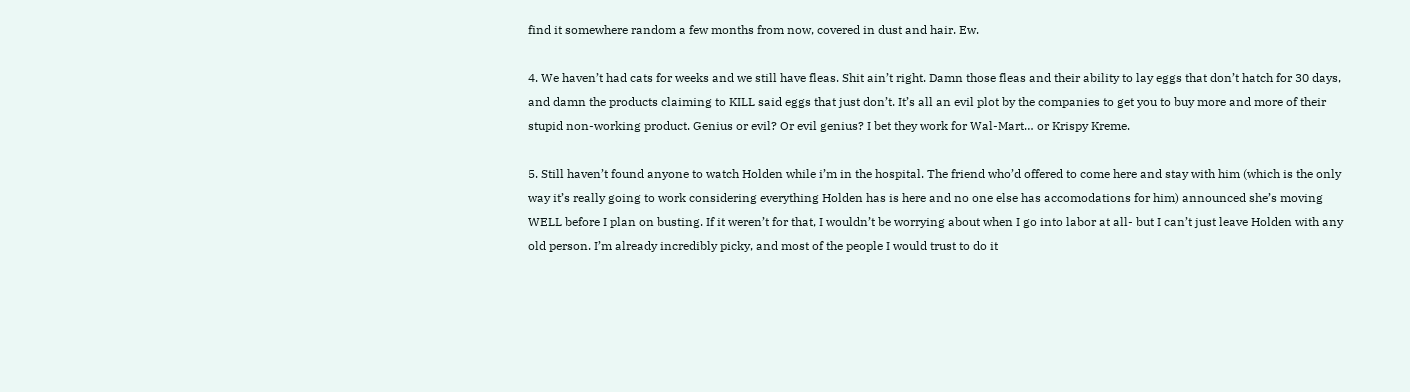find it somewhere random a few months from now, covered in dust and hair. Ew.

4. We haven’t had cats for weeks and we still have fleas. Shit ain’t right. Damn those fleas and their ability to lay eggs that don’t hatch for 30 days, and damn the products claiming to KILL said eggs that just don’t. It’s all an evil plot by the companies to get you to buy more and more of their stupid non-working product. Genius or evil? Or evil genius? I bet they work for Wal-Mart… or Krispy Kreme.

5. Still haven’t found anyone to watch Holden while i’m in the hospital. The friend who’d offered to come here and stay with him (which is the only way it’s really going to work considering everything Holden has is here and no one else has accomodations for him) announced she’s moving WELL before I plan on busting. If it weren’t for that, I wouldn’t be worrying about when I go into labor at all- but I can’t just leave Holden with any old person. I’m already incredibly picky, and most of the people I would trust to do it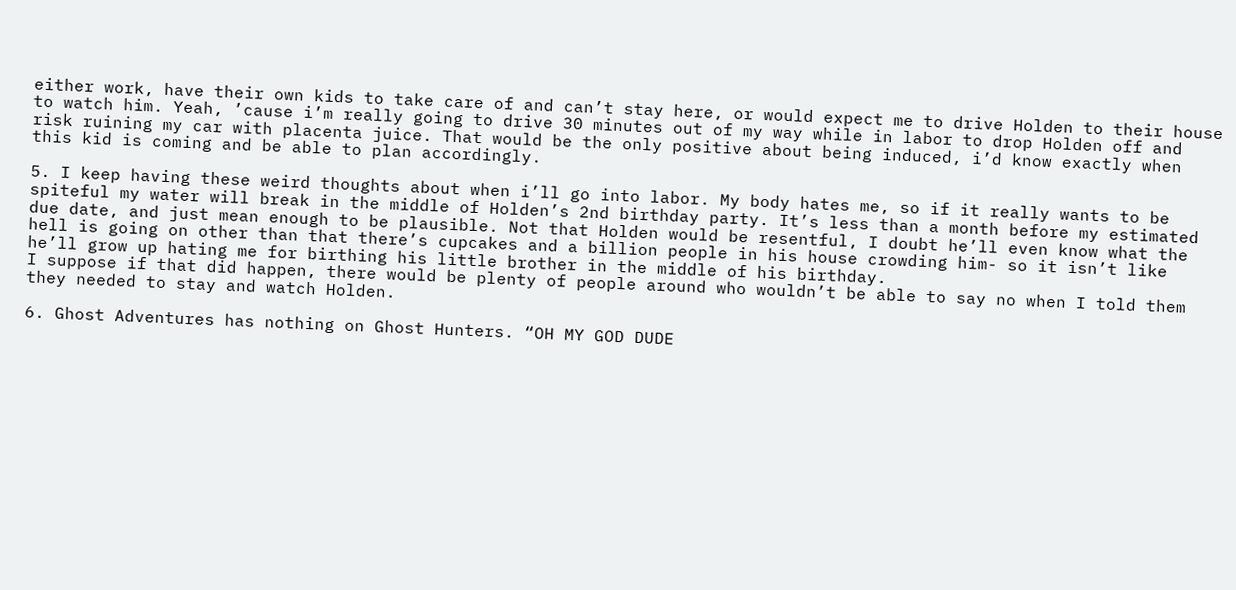either work, have their own kids to take care of and can’t stay here, or would expect me to drive Holden to their house to watch him. Yeah, ’cause i’m really going to drive 30 minutes out of my way while in labor to drop Holden off and risk ruining my car with placenta juice. That would be the only positive about being induced, i’d know exactly when this kid is coming and be able to plan accordingly.

5. I keep having these weird thoughts about when i’ll go into labor. My body hates me, so if it really wants to be spiteful my water will break in the middle of Holden’s 2nd birthday party. It’s less than a month before my estimated due date, and just mean enough to be plausible. Not that Holden would be resentful, I doubt he’ll even know what the hell is going on other than that there’s cupcakes and a billion people in his house crowding him- so it isn’t like he’ll grow up hating me for birthing his little brother in the middle of his birthday.
I suppose if that did happen, there would be plenty of people around who wouldn’t be able to say no when I told them they needed to stay and watch Holden.

6. Ghost Adventures has nothing on Ghost Hunters. “OH MY GOD DUDE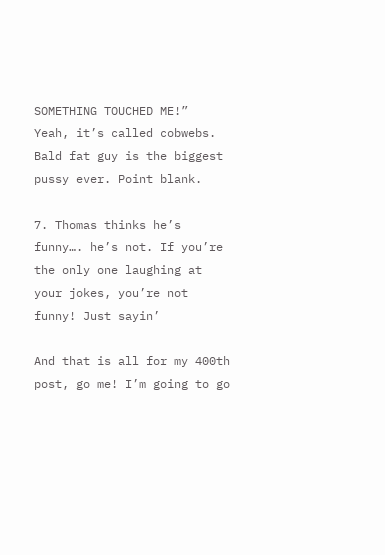SOMETHING TOUCHED ME!”
Yeah, it’s called cobwebs. Bald fat guy is the biggest pussy ever. Point blank.

7. Thomas thinks he’s funny…. he’s not. If you’re the only one laughing at your jokes, you’re not funny! Just sayin’

And that is all for my 400th post, go me! I’m going to go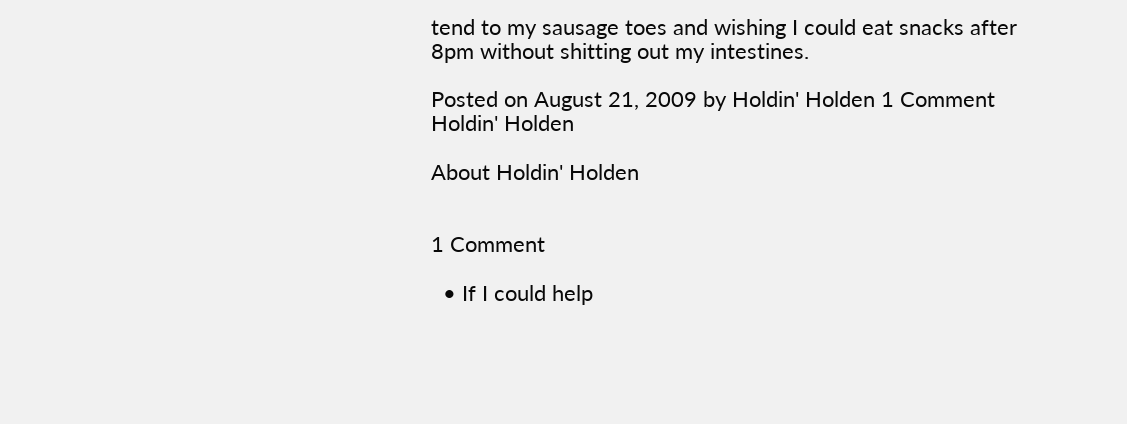tend to my sausage toes and wishing I could eat snacks after 8pm without shitting out my intestines.

Posted on August 21, 2009 by Holdin' Holden 1 Comment
Holdin' Holden

About Holdin' Holden


1 Comment

  • If I could help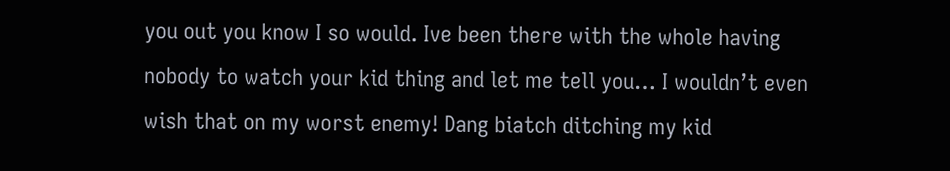you out you know I so would. Ive been there with the whole having nobody to watch your kid thing and let me tell you… I wouldn’t even wish that on my worst enemy! Dang biatch ditching my kid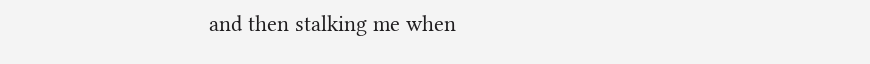and then stalking me when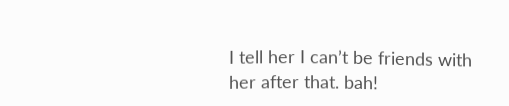I tell her I can’t be friends with her after that. bah!